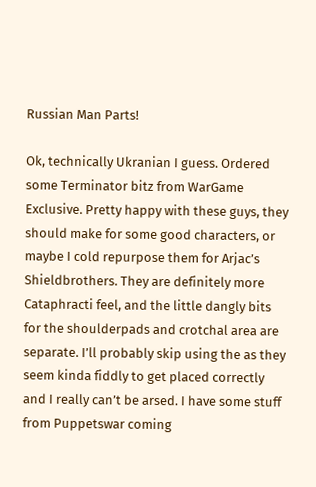Russian Man Parts!

Ok, technically Ukranian I guess. Ordered some Terminator bitz from WarGame Exclusive. Pretty happy with these guys, they should make for some good characters, or maybe I cold repurpose them for Arjac’s Shieldbrothers. They are definitely more Cataphracti feel, and the little dangly bits for the shoulderpads and crotchal area are separate. I’ll probably skip using the as they seem kinda fiddly to get placed correctly and I really can’t be arsed. I have some stuff from Puppetswar coming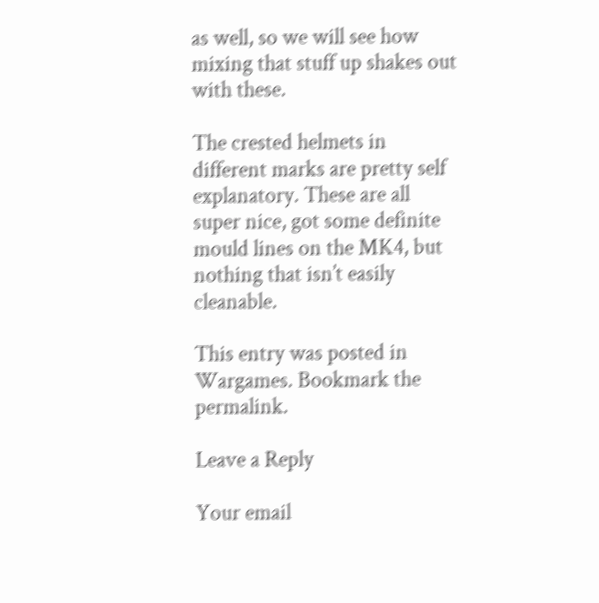as well, so we will see how mixing that stuff up shakes out with these.

The crested helmets in different marks are pretty self explanatory. These are all super nice, got some definite mould lines on the MK4, but nothing that isn’t easily cleanable.

This entry was posted in Wargames. Bookmark the permalink.

Leave a Reply

Your email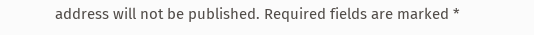address will not be published. Required fields are marked *